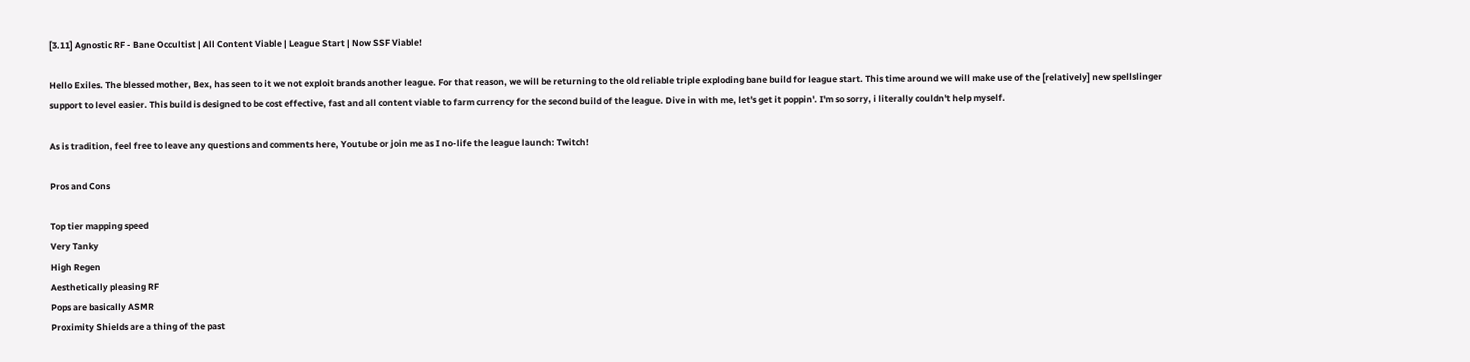[3.11] Agnostic RF - Bane Occultist | All Content Viable | League Start | Now SSF Viable!

Hello Exiles. The blessed mother, Bex, has seen to it we not exploit brands another league. For that reason, we will be returning to the old reliable triple exploding bane build for league start. This time around we will make use of the [relatively] new spellslinger support to level easier. This build is designed to be cost effective, fast and all content viable to farm currency for the second build of the league. Dive in with me, let's get it poppin'. I'm so sorry, i literally couldn't help myself.

As is tradition, feel free to leave any questions and comments here, Youtube or join me as I no-life the league launch: Twitch!

Pros and Cons

Top tier mapping speed
Very Tanky
High Regen
Aesthetically pleasing RF
Pops are basically ASMR
Proximity Shields are a thing of the past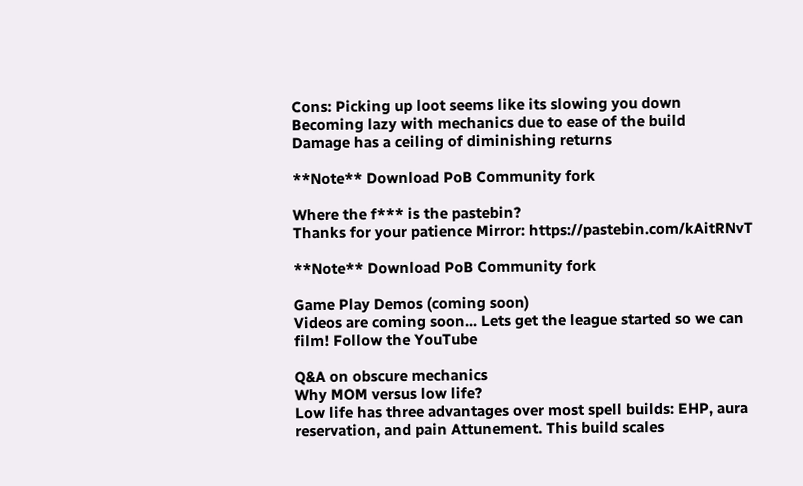Cons: Picking up loot seems like its slowing you down
Becoming lazy with mechanics due to ease of the build
Damage has a ceiling of diminishing returns

**Note** Download PoB Community fork

Where the f*** is the pastebin?
Thanks for your patience Mirror: https://pastebin.com/kAitRNvT

**Note** Download PoB Community fork

Game Play Demos (coming soon)
Videos are coming soon... Lets get the league started so we can film! Follow the YouTube

Q&A on obscure mechanics
Why MOM versus low life?
Low life has three advantages over most spell builds: EHP, aura reservation, and pain Attunement. This build scales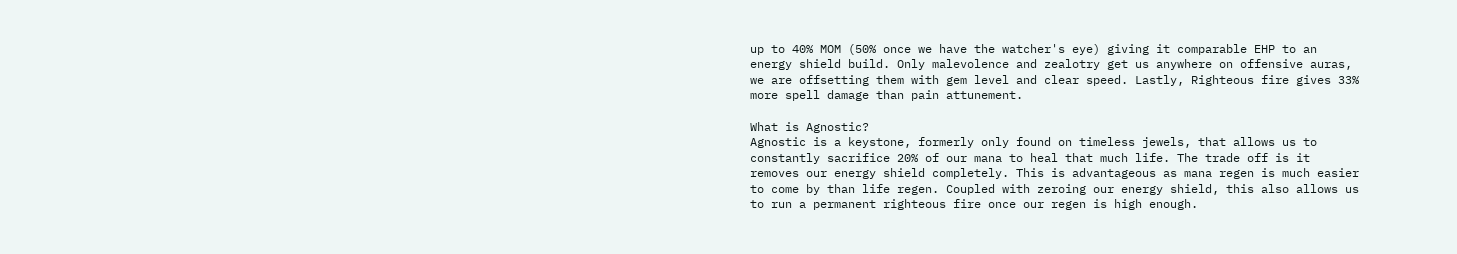up to 40% MOM (50% once we have the watcher's eye) giving it comparable EHP to an energy shield build. Only malevolence and zealotry get us anywhere on offensive auras, we are offsetting them with gem level and clear speed. Lastly, Righteous fire gives 33% more spell damage than pain attunement.

What is Agnostic?
Agnostic is a keystone, formerly only found on timeless jewels, that allows us to constantly sacrifice 20% of our mana to heal that much life. The trade off is it removes our energy shield completely. This is advantageous as mana regen is much easier to come by than life regen. Coupled with zeroing our energy shield, this also allows us to run a permanent righteous fire once our regen is high enough.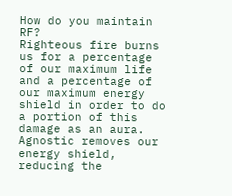How do you maintain RF?
Righteous fire burns us for a percentage of our maximum life and a percentage of our maximum energy shield in order to do a portion of this damage as an aura. Agnostic removes our energy shield, reducing the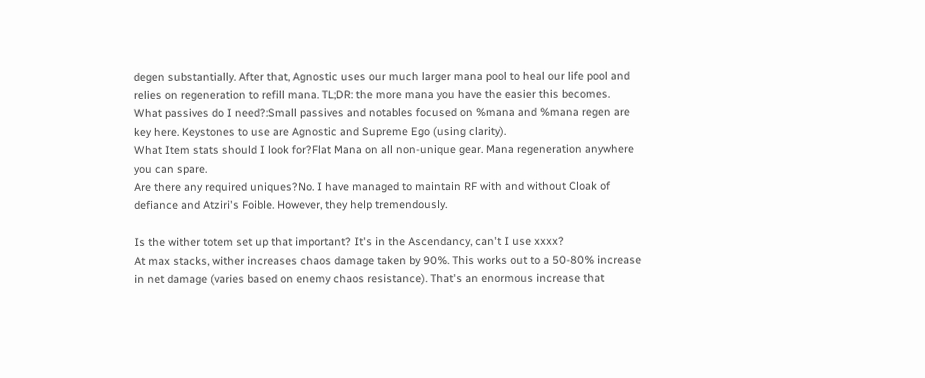degen substantially. After that, Agnostic uses our much larger mana pool to heal our life pool and relies on regeneration to refill mana. TL;DR: the more mana you have the easier this becomes.
What passives do I need?:Small passives and notables focused on %mana and %mana regen are key here. Keystones to use are Agnostic and Supreme Ego (using clarity).
What Item stats should I look for?Flat Mana on all non-unique gear. Mana regeneration anywhere you can spare.
Are there any required uniques?No. I have managed to maintain RF with and without Cloak of defiance and Atziri's Foible. However, they help tremendously.

Is the wither totem set up that important? It's in the Ascendancy, can't I use xxxx?
At max stacks, wither increases chaos damage taken by 90%. This works out to a 50-80% increase in net damage (varies based on enemy chaos resistance). That's an enormous increase that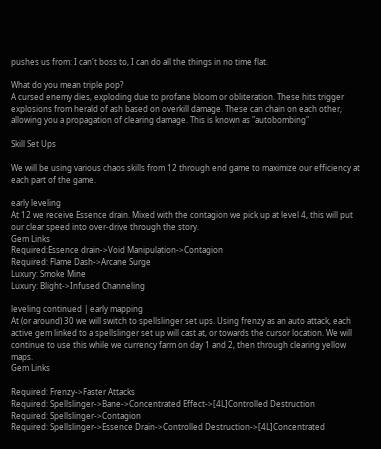pushes us from: I can't boss to, I can do all the things in no time flat.

What do you mean triple pop?
A cursed enemy dies, exploding due to profane bloom or obliteration. These hits trigger explosions from herald of ash based on overkill damage. These can chain on each other, allowing you a propagation of clearing damage. This is known as "autobombing"

Skill Set Ups

We will be using various chaos skills from 12 through end game to maximize our efficiency at each part of the game.

early leveling
At 12 we receive Essence drain. Mixed with the contagion we pick up at level 4, this will put our clear speed into over-drive through the story.
Gem Links
Required:Essence drain->Void Manipulation->Contagion
Required: Flame Dash->Arcane Surge
Luxury: Smoke Mine
Luxury: Blight->Infused Channeling

leveling continued | early mapping
At (or around) 30 we will switch to spellslinger set ups. Using frenzy as an auto attack, each active gem linked to a spellslinger set up will cast at, or towards the cursor location. We will continue to use this while we currency farm on day 1 and 2, then through clearing yellow maps.
Gem Links

Required: Frenzy->Faster Attacks
Required: Spellslinger->Bane->Concentrated Effect->[4L]Controlled Destruction
Required: Spellslinger->Contagion
Required: Spellslinger->Essence Drain->Controlled Destruction->[4L]Concentrated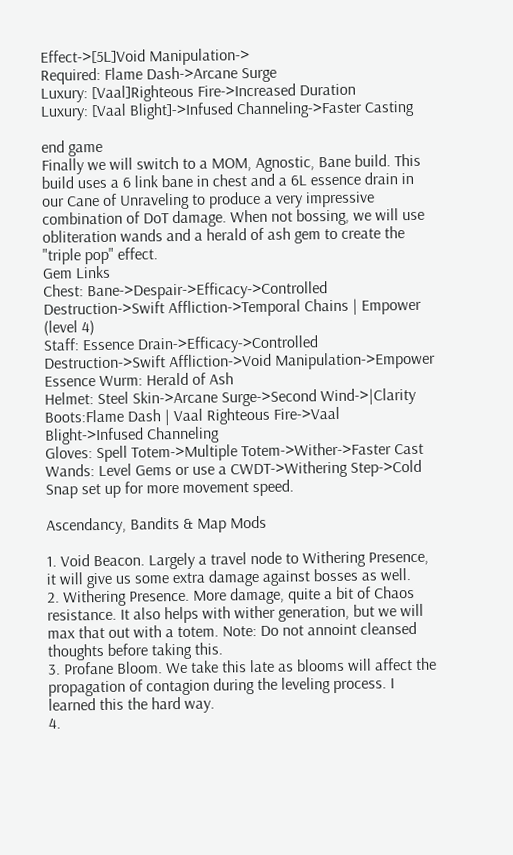Effect->[5L]Void Manipulation->
Required: Flame Dash->Arcane Surge
Luxury: [Vaal]Righteous Fire->Increased Duration
Luxury: [Vaal Blight]->Infused Channeling->Faster Casting

end game
Finally we will switch to a MOM, Agnostic, Bane build. This build uses a 6 link bane in chest and a 6L essence drain in our Cane of Unraveling to produce a very impressive combination of DoT damage. When not bossing, we will use obliteration wands and a herald of ash gem to create the "triple pop" effect.
Gem Links
Chest: Bane->Despair->Efficacy->Controlled Destruction->Swift Affliction->Temporal Chains | Empower (level 4)
Staff: Essence Drain->Efficacy->Controlled Destruction->Swift Affliction->Void Manipulation->Empower
Essence Wurm: Herald of Ash
Helmet: Steel Skin->Arcane Surge->Second Wind->|Clarity
Boots:Flame Dash | Vaal Righteous Fire->Vaal Blight->Infused Channeling
Gloves: Spell Totem->Multiple Totem->Wither->Faster Cast
Wands: Level Gems or use a CWDT->Withering Step->Cold Snap set up for more movement speed.

Ascendancy, Bandits & Map Mods

1. Void Beacon. Largely a travel node to Withering Presence, it will give us some extra damage against bosses as well.
2. Withering Presence. More damage, quite a bit of Chaos resistance. It also helps with wither generation, but we will max that out with a totem. Note: Do not annoint cleansed thoughts before taking this.
3. Profane Bloom. We take this late as blooms will affect the propagation of contagion during the leveling process. I learned this the hard way.
4.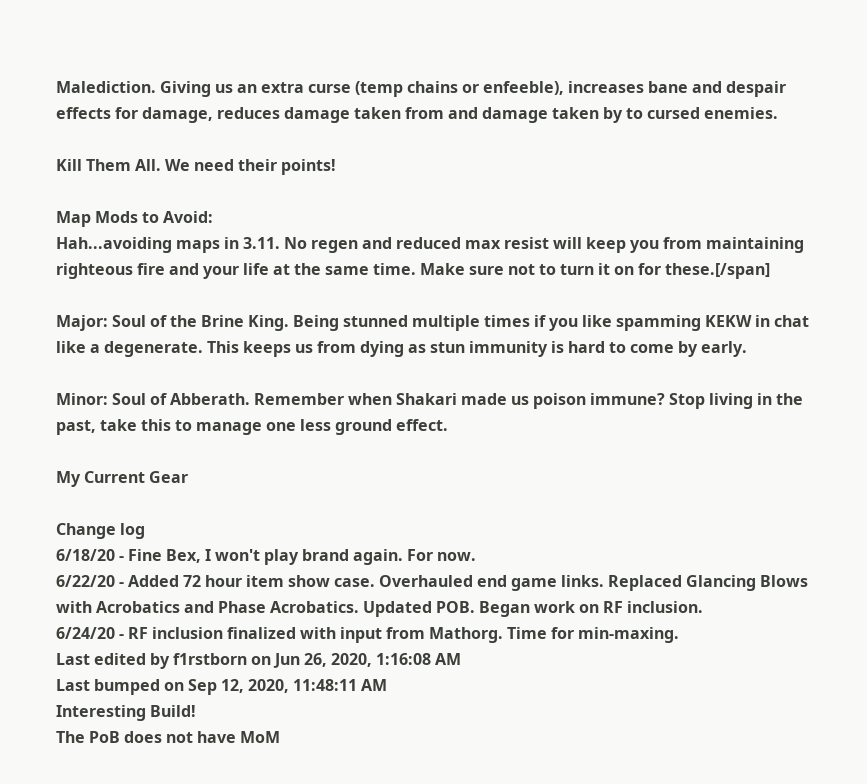Malediction. Giving us an extra curse (temp chains or enfeeble), increases bane and despair effects for damage, reduces damage taken from and damage taken by to cursed enemies.

Kill Them All. We need their points!

Map Mods to Avoid:
Hah...avoiding maps in 3.11. No regen and reduced max resist will keep you from maintaining righteous fire and your life at the same time. Make sure not to turn it on for these.[/span]

Major: Soul of the Brine King. Being stunned multiple times if you like spamming KEKW in chat like a degenerate. This keeps us from dying as stun immunity is hard to come by early.

Minor: Soul of Abberath. Remember when Shakari made us poison immune? Stop living in the past, take this to manage one less ground effect.

My Current Gear

Change log
6/18/20 - Fine Bex, I won't play brand again. For now.
6/22/20 - Added 72 hour item show case. Overhauled end game links. Replaced Glancing Blows with Acrobatics and Phase Acrobatics. Updated POB. Began work on RF inclusion.
6/24/20 - RF inclusion finalized with input from Mathorg. Time for min-maxing.
Last edited by f1rstborn on Jun 26, 2020, 1:16:08 AM
Last bumped on Sep 12, 2020, 11:48:11 AM
Interesting Build!
The PoB does not have MoM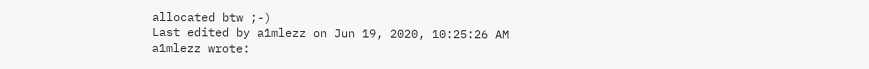allocated btw ;-)
Last edited by a1mlezz on Jun 19, 2020, 10:25:26 AM
a1mlezz wrote: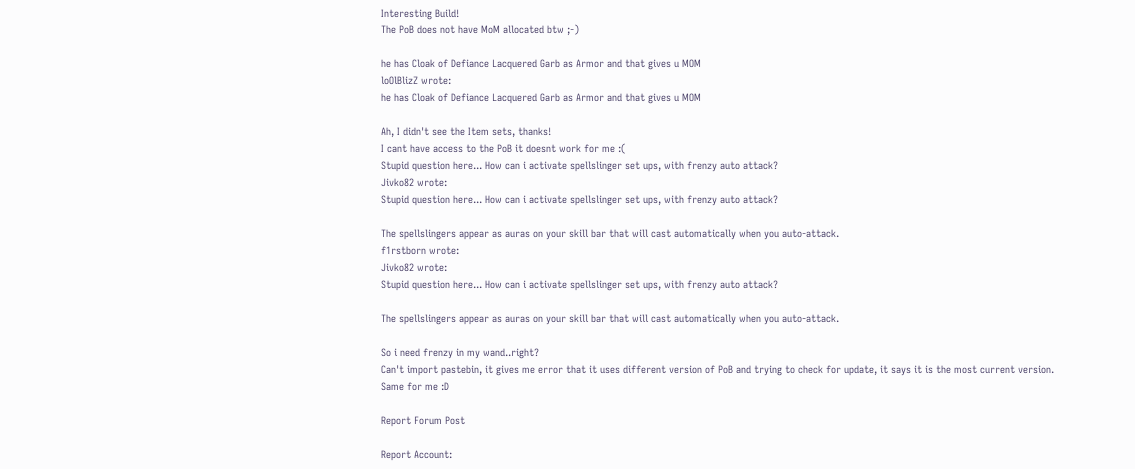Interesting Build!
The PoB does not have MoM allocated btw ;-)

he has Cloak of Defiance Lacquered Garb as Armor and that gives u MOM
loOlBlizZ wrote:
he has Cloak of Defiance Lacquered Garb as Armor and that gives u MOM

Ah, I didn't see the Item sets, thanks!
I cant have access to the PoB it doesnt work for me :(
Stupid question here... How can i activate spellslinger set ups, with frenzy auto attack?
Jivko82 wrote:
Stupid question here... How can i activate spellslinger set ups, with frenzy auto attack?

The spellslingers appear as auras on your skill bar that will cast automatically when you auto-attack.
f1rstborn wrote:
Jivko82 wrote:
Stupid question here... How can i activate spellslinger set ups, with frenzy auto attack?

The spellslingers appear as auras on your skill bar that will cast automatically when you auto-attack.

So i need frenzy in my wand..right?
Can't import pastebin, it gives me error that it uses different version of PoB and trying to check for update, it says it is the most current version.
Same for me :D

Report Forum Post

Report Account: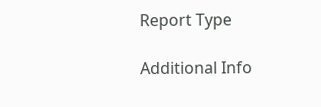Report Type

Additional Info